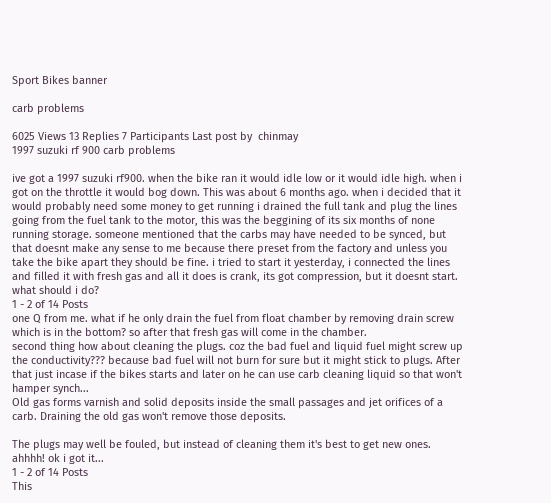Sport Bikes banner

carb problems

6025 Views 13 Replies 7 Participants Last post by  chinmay
1997 suzuki rf 900 carb problems

ive got a 1997 suzuki rf900. when the bike ran it would idle low or it would idle high. when i got on the throttle it would bog down. This was about 6 months ago. when i decided that it would probably need some money to get running i drained the full tank and plug the lines going from the fuel tank to the motor, this was the beggining of its six months of none running storage. someone mentioned that the carbs may have needed to be synced, but that doesnt make any sense to me because there preset from the factory and unless you take the bike apart they should be fine. i tried to start it yesterday, i connected the lines and filled it with fresh gas and all it does is crank, its got compression, but it doesnt start. what should i do?
1 - 2 of 14 Posts
one Q from me. what if he only drain the fuel from float chamber by removing drain screw which is in the bottom? so after that fresh gas will come in the chamber.
second thing how about cleaning the plugs. coz the bad fuel and liquid fuel might screw up the conductivity??? because bad fuel will not burn for sure but it might stick to plugs. After that just incase if the bikes starts and later on he can use carb cleaning liquid so that won't hamper synch...
Old gas forms varnish and solid deposits inside the small passages and jet orifices of a carb. Draining the old gas won't remove those deposits.

The plugs may well be fouled, but instead of cleaning them it's best to get new ones.
ahhhh! ok i got it...
1 - 2 of 14 Posts
This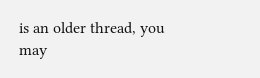is an older thread, you may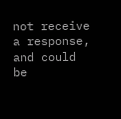not receive a response, and could be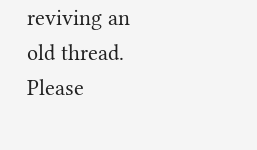reviving an old thread. Please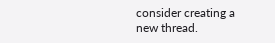consider creating a new thread.